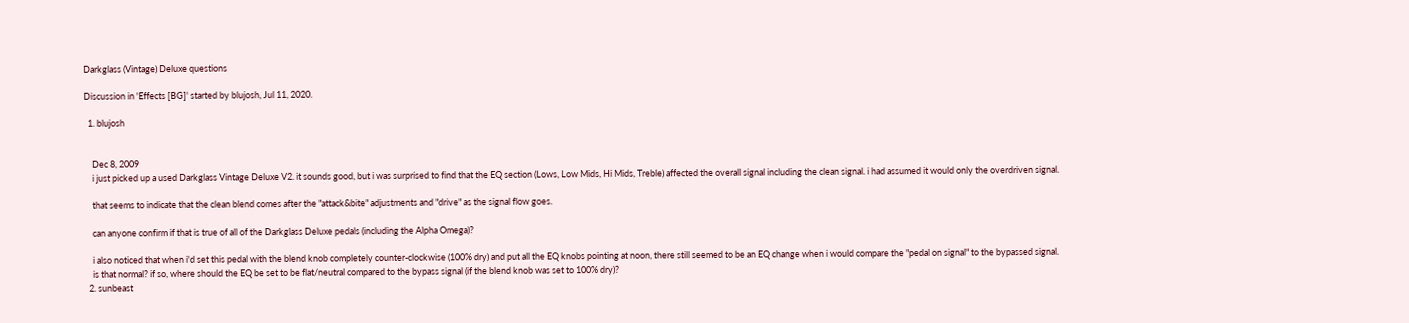Darkglass (Vintage) Deluxe questions

Discussion in 'Effects [BG]' started by blujosh, Jul 11, 2020.

  1. blujosh


    Dec 8, 2009
    i just picked up a used Darkglass Vintage Deluxe V2. it sounds good, but i was surprised to find that the EQ section (Lows, Low Mids, Hi Mids, Treble) affected the overall signal including the clean signal. i had assumed it would only the overdriven signal.

    that seems to indicate that the clean blend comes after the "attack&bite" adjustments and "drive" as the signal flow goes.

    can anyone confirm if that is true of all of the Darkglass Deluxe pedals (including the Alpha Omega)?

    i also noticed that when i'd set this pedal with the blend knob completely counter-clockwise (100% dry) and put all the EQ knobs pointing at noon, there still seemed to be an EQ change when i would compare the "pedal on signal" to the bypassed signal.
    is that normal? if so, where should the EQ be set to be flat/neutral compared to the bypass signal (if the blend knob was set to 100% dry)?
  2. sunbeast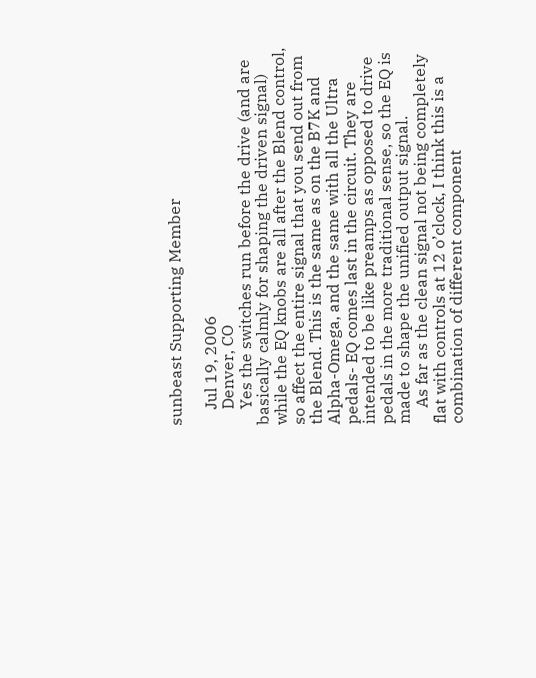sunbeast Supporting Member

    Jul 19, 2006
    Denver, CO
    Yes the switches run before the drive (and are basically calmly for shaping the driven signal) while the EQ knobs are all after the Blend control, so affect the entire signal that you send out from the Blend. This is the same as on the B7K and Alpha-Omega, and the same with all the Ultra pedals- EQ comes last in the circuit. They are intended to be like preamps as opposed to drive pedals in the more traditional sense, so the EQ is made to shape the unified output signal.
    As far as the clean signal not being completely flat with controls at 12 o’clock, I think this is a combination of different component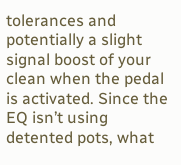tolerances and potentially a slight signal boost of your clean when the pedal is activated. Since the EQ isn’t using detented pots, what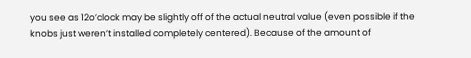you see as 12o’clock may be slightly off of the actual neutral value (even possible if the knobs just weren’t installed completely centered). Because of the amount of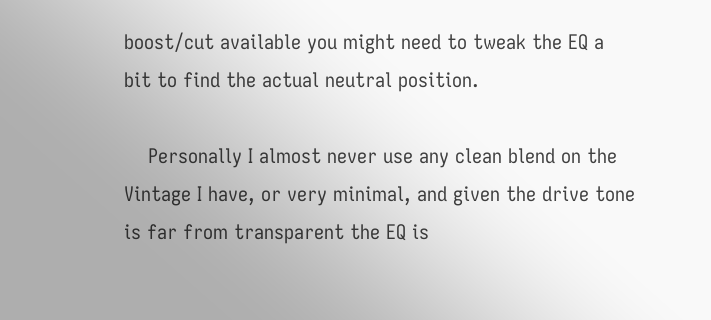boost/cut available you might need to tweak the EQ a bit to find the actual neutral position.

    Personally I almost never use any clean blend on the Vintage I have, or very minimal, and given the drive tone is far from transparent the EQ is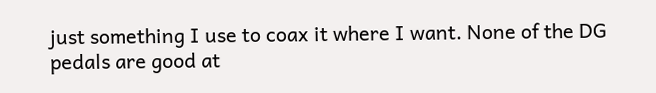just something I use to coax it where I want. None of the DG pedals are good at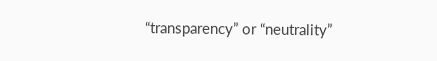“transparency” or “neutrality”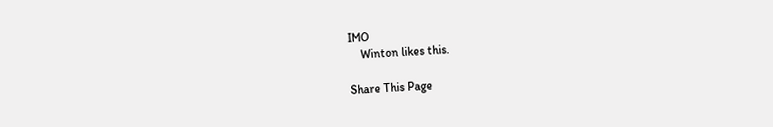IMO
    Winton likes this.

Share This Page